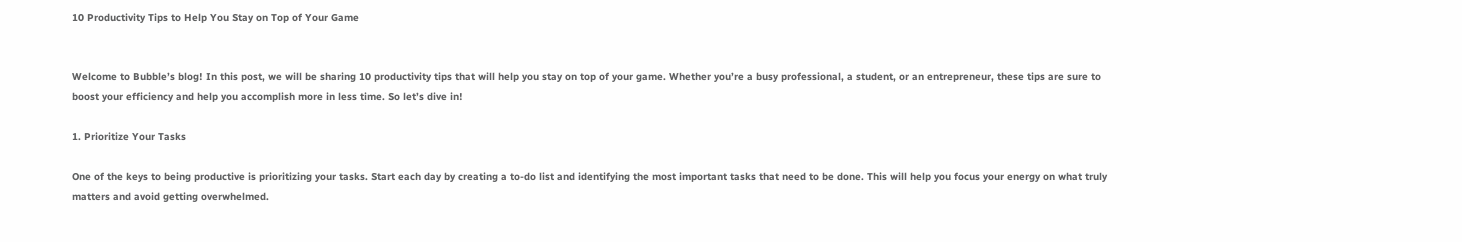10 Productivity Tips to Help You Stay on Top of Your Game


Welcome to Bubble’s blog! In this post, we will be sharing 10 productivity tips that will help you stay on top of your game. Whether you’re a busy professional, a student, or an entrepreneur, these tips are sure to boost your efficiency and help you accomplish more in less time. So let’s dive in!

1. Prioritize Your Tasks

One of the keys to being productive is prioritizing your tasks. Start each day by creating a to-do list and identifying the most important tasks that need to be done. This will help you focus your energy on what truly matters and avoid getting overwhelmed.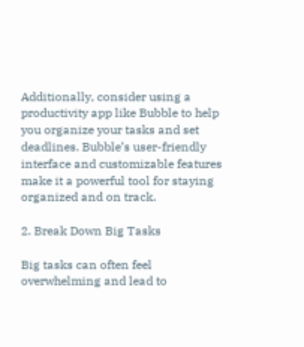Additionally, consider using a productivity app like Bubble to help you organize your tasks and set deadlines. Bubble’s user-friendly interface and customizable features make it a powerful tool for staying organized and on track.

2. Break Down Big Tasks

Big tasks can often feel overwhelming and lead to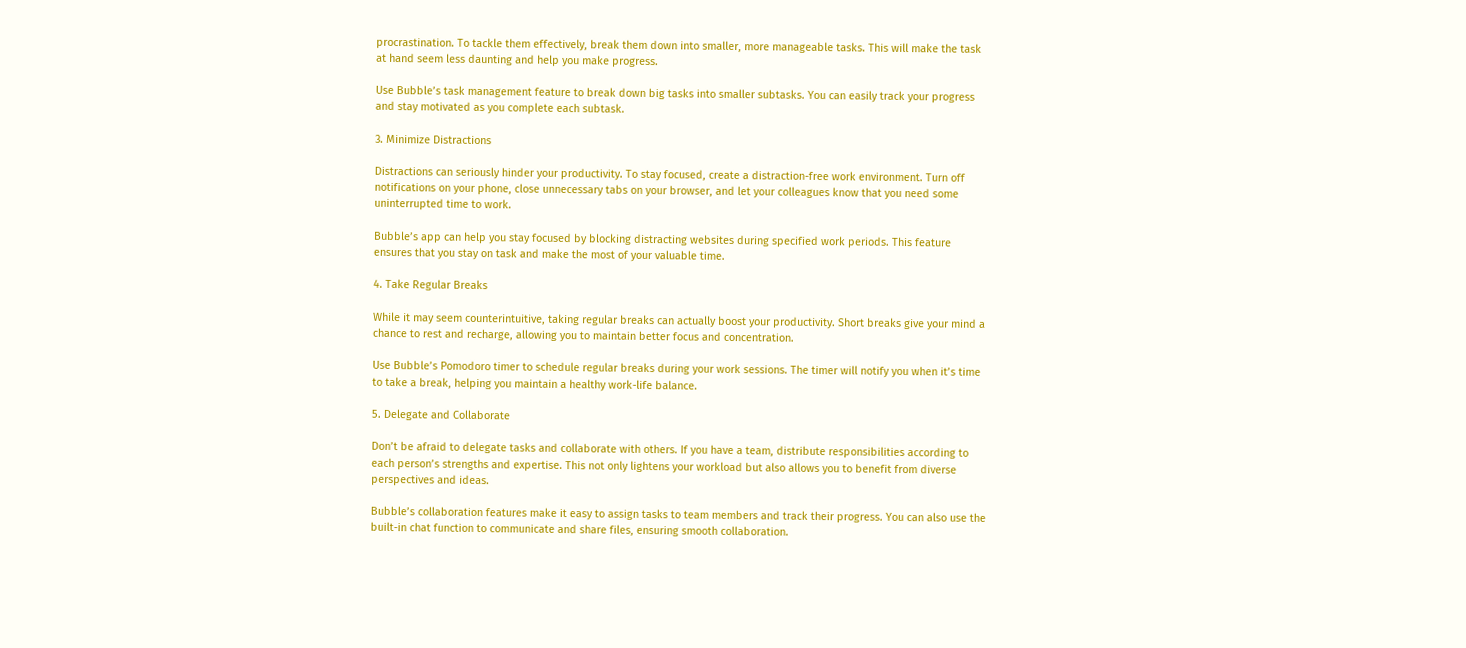procrastination. To tackle them effectively, break them down into smaller, more manageable tasks. This will make the task at hand seem less daunting and help you make progress.

Use Bubble’s task management feature to break down big tasks into smaller subtasks. You can easily track your progress and stay motivated as you complete each subtask.

3. Minimize Distractions

Distractions can seriously hinder your productivity. To stay focused, create a distraction-free work environment. Turn off notifications on your phone, close unnecessary tabs on your browser, and let your colleagues know that you need some uninterrupted time to work.

Bubble’s app can help you stay focused by blocking distracting websites during specified work periods. This feature ensures that you stay on task and make the most of your valuable time.

4. Take Regular Breaks

While it may seem counterintuitive, taking regular breaks can actually boost your productivity. Short breaks give your mind a chance to rest and recharge, allowing you to maintain better focus and concentration.

Use Bubble’s Pomodoro timer to schedule regular breaks during your work sessions. The timer will notify you when it’s time to take a break, helping you maintain a healthy work-life balance.

5. Delegate and Collaborate

Don’t be afraid to delegate tasks and collaborate with others. If you have a team, distribute responsibilities according to each person’s strengths and expertise. This not only lightens your workload but also allows you to benefit from diverse perspectives and ideas.

Bubble’s collaboration features make it easy to assign tasks to team members and track their progress. You can also use the built-in chat function to communicate and share files, ensuring smooth collaboration.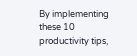By implementing these 10 productivity tips,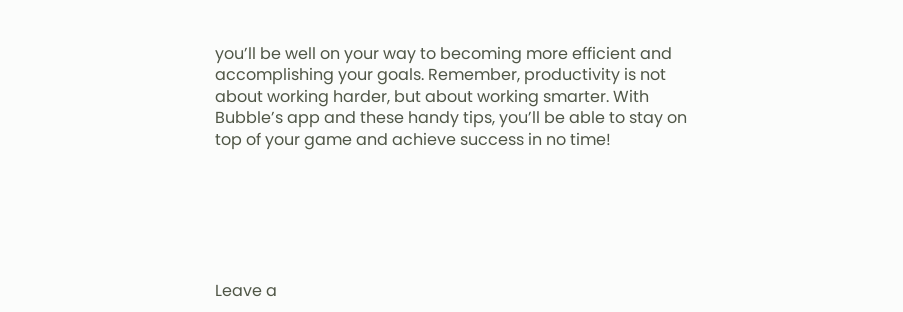you’ll be well on your way to becoming more efficient and accomplishing your goals. Remember, productivity is not about working harder, but about working smarter. With Bubble’s app and these handy tips, you’ll be able to stay on top of your game and achieve success in no time!






Leave a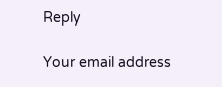Reply

Your email address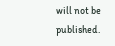will not be published.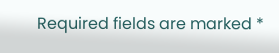Required fields are marked *